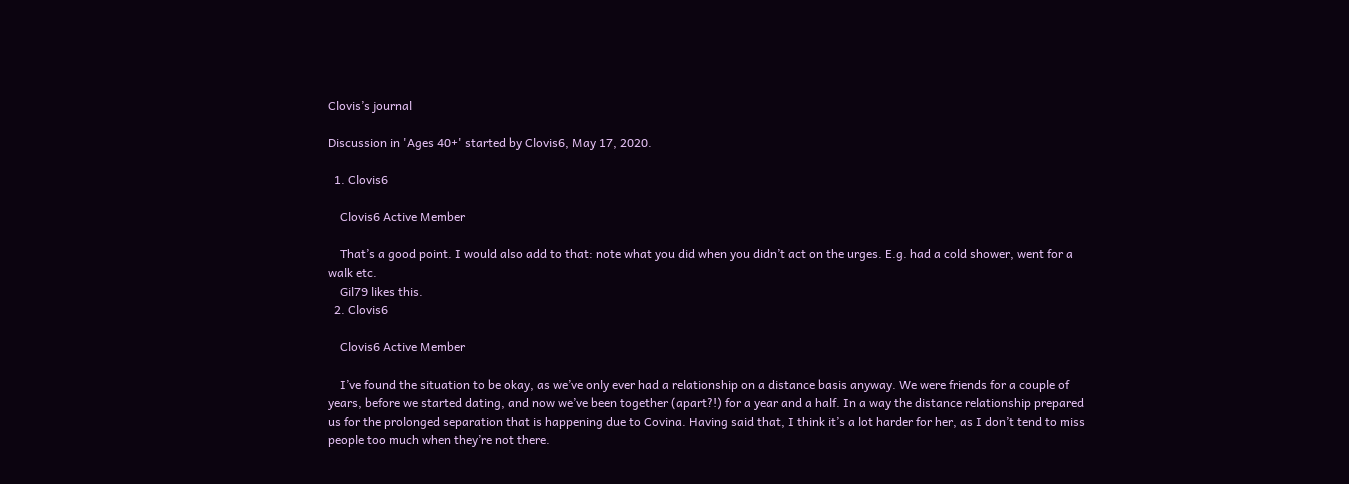Clovis’s journal

Discussion in 'Ages 40+' started by Clovis6, May 17, 2020.

  1. Clovis6

    Clovis6 Active Member

    That’s a good point. I would also add to that: note what you did when you didn’t act on the urges. E.g. had a cold shower, went for a walk etc.
    Gil79 likes this.
  2. Clovis6

    Clovis6 Active Member

    I’ve found the situation to be okay, as we’ve only ever had a relationship on a distance basis anyway. We were friends for a couple of years, before we started dating, and now we’ve been together (apart?!) for a year and a half. In a way the distance relationship prepared us for the prolonged separation that is happening due to Covina. Having said that, I think it’s a lot harder for her, as I don’t tend to miss people too much when they’re not there.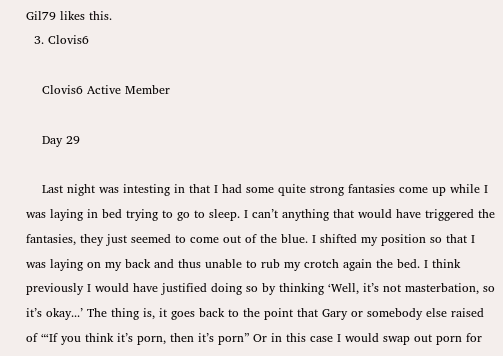Gil79 likes this.
  3. Clovis6

    Clovis6 Active Member

    Day 29

    Last night was intesting in that I had some quite strong fantasies come up while I was laying in bed trying to go to sleep. I can’t anything that would have triggered the fantasies, they just seemed to come out of the blue. I shifted my position so that I was laying on my back and thus unable to rub my crotch again the bed. I think previously I would have justified doing so by thinking ‘Well, it’s not masterbation, so it’s okay...’ The thing is, it goes back to the point that Gary or somebody else raised of “‘If you think it’s porn, then it’s porn” Or in this case I would swap out porn for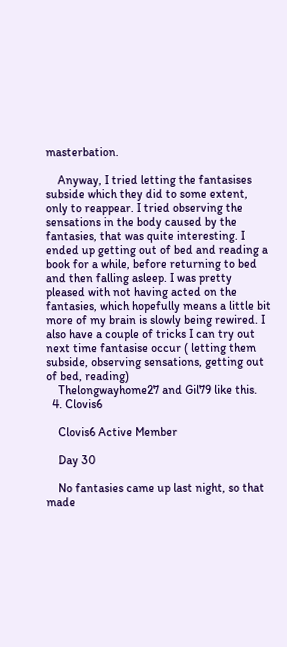masterbation.

    Anyway, I tried letting the fantasises subside which they did to some extent, only to reappear. I tried observing the sensations in the body caused by the fantasies, that was quite interesting. I ended up getting out of bed and reading a book for a while, before returning to bed and then falling asleep. I was pretty pleased with not having acted on the fantasies, which hopefully means a little bit more of my brain is slowly being rewired. I also have a couple of tricks I can try out next time fantasise occur ( letting them subside, observing sensations, getting out of bed, reading)
    Thelongwayhome27 and Gil79 like this.
  4. Clovis6

    Clovis6 Active Member

    Day 30

    No fantasies came up last night, so that made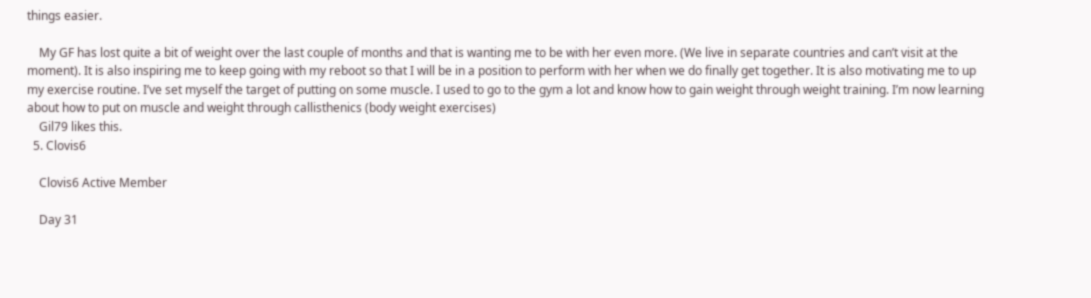things easier.

    My GF has lost quite a bit of weight over the last couple of months and that is wanting me to be with her even more. (We live in separate countries and can’t visit at the moment). It is also inspiring me to keep going with my reboot so that I will be in a position to perform with her when we do finally get together. It is also motivating me to up my exercise routine. I’ve set myself the target of putting on some muscle. I used to go to the gym a lot and know how to gain weight through weight training. I’m now learning about how to put on muscle and weight through callisthenics (body weight exercises)
    Gil79 likes this.
  5. Clovis6

    Clovis6 Active Member

    Day 31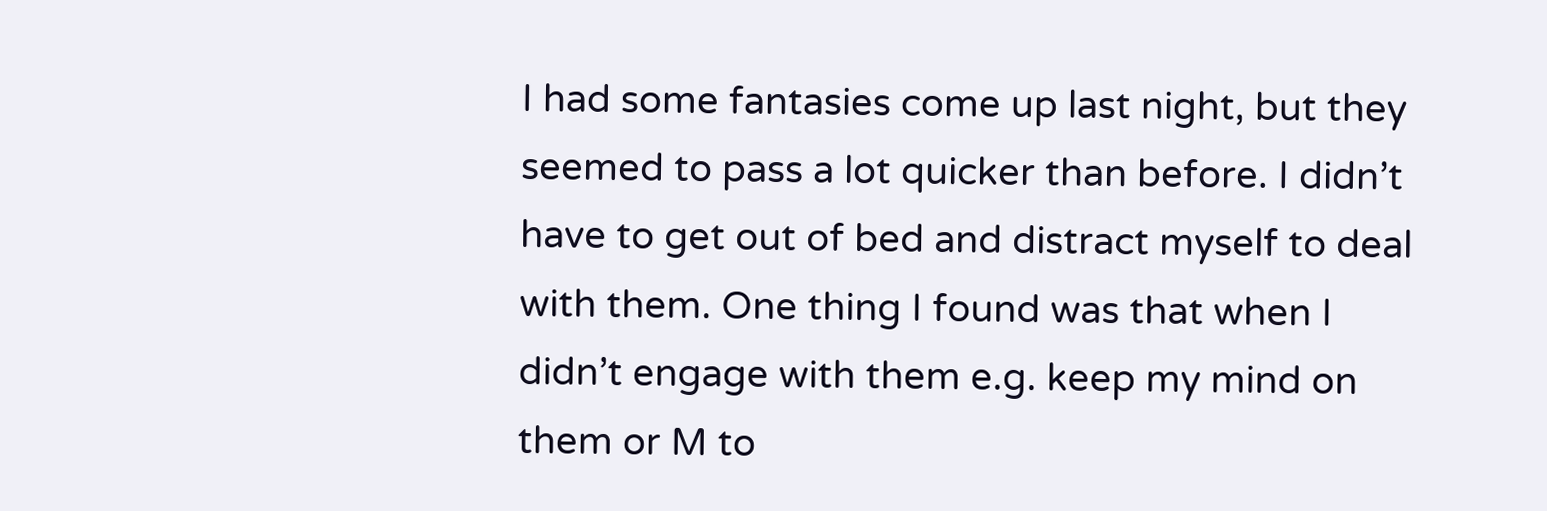I had some fantasies come up last night, but they seemed to pass a lot quicker than before. I didn’t have to get out of bed and distract myself to deal with them. One thing I found was that when I didn’t engage with them e.g. keep my mind on them or M to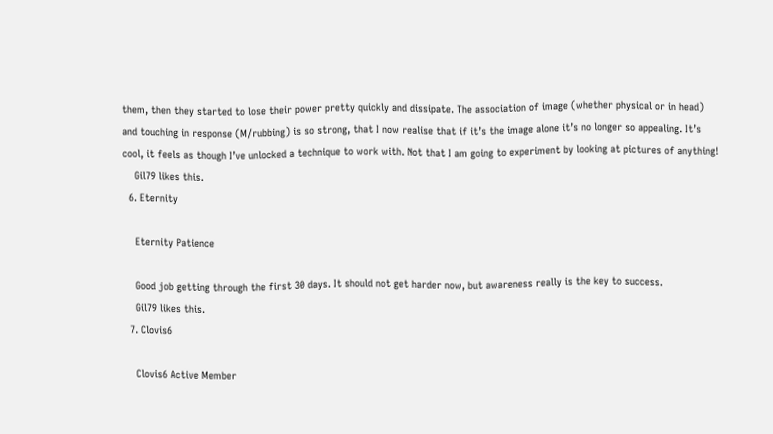them, then they started to lose their power pretty quickly and dissipate. The association of image (whether physical or in head) and touching in response (M/rubbing) is so strong, that I now realise that if it’s the image alone it’s no longer so appealing. It’s cool, it feels as though I’ve unlocked a technique to work with. Not that I am going to experiment by looking at pictures of anything!
    Gil79 likes this.
  6. Eternity

    Eternity Patience

    Good job getting through the first 30 days. It should not get harder now, but awareness really is the key to success.
    Gil79 likes this.
  7. Clovis6

    Clovis6 Active Member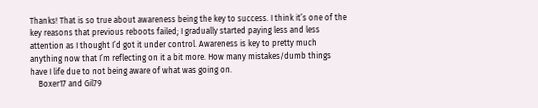Thanks! That is so true about awareness being the key to success. I think it’s one of the key reasons that previous reboots failed; I gradually started paying less and less attention as I thought I’d got it under control. Awareness is key to pretty much anything now that I’m reflecting on it a bit more. How many mistakes/dumb things have I life due to not being aware of what was going on.
    Boxer17 and Gil79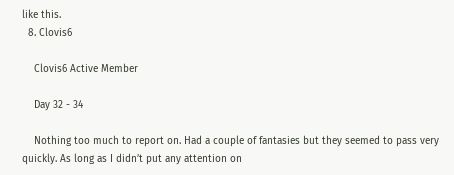like this.
  8. Clovis6

    Clovis6 Active Member

    Day 32 - 34

    Nothing too much to report on. Had a couple of fantasies but they seemed to pass very quickly. As long as I didn’t put any attention on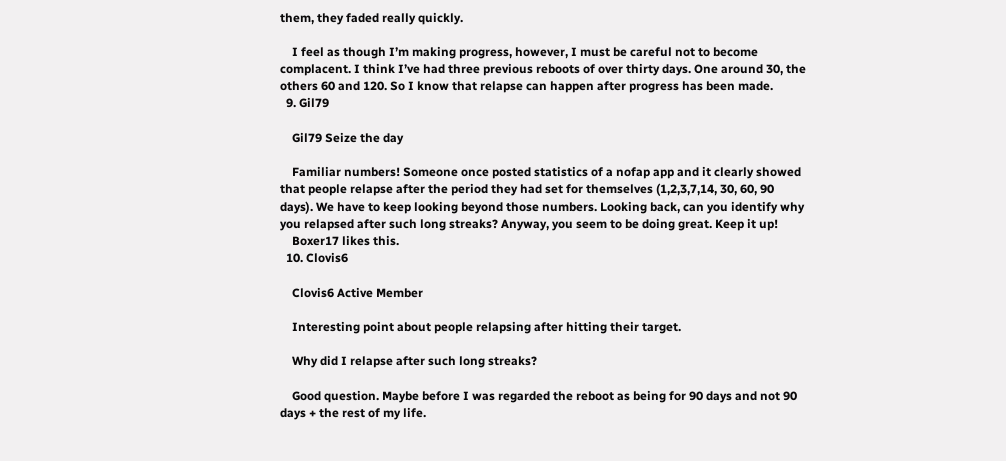them, they faded really quickly.

    I feel as though I’m making progress, however, I must be careful not to become complacent. I think I’ve had three previous reboots of over thirty days. One around 30, the others 60 and 120. So I know that relapse can happen after progress has been made.
  9. Gil79

    Gil79 Seize the day

    Familiar numbers! Someone once posted statistics of a nofap app and it clearly showed that people relapse after the period they had set for themselves (1,2,3,7,14, 30, 60, 90 days). We have to keep looking beyond those numbers. Looking back, can you identify why you relapsed after such long streaks? Anyway, you seem to be doing great. Keep it up!
    Boxer17 likes this.
  10. Clovis6

    Clovis6 Active Member

    Interesting point about people relapsing after hitting their target.

    Why did I relapse after such long streaks?

    Good question. Maybe before I was regarded the reboot as being for 90 days and not 90 days + the rest of my life.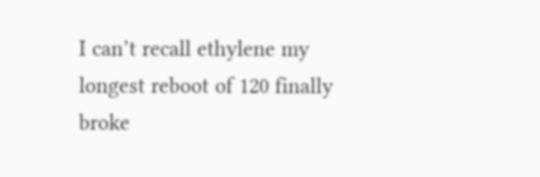I can’t recall ethylene my longest reboot of 120 finally broke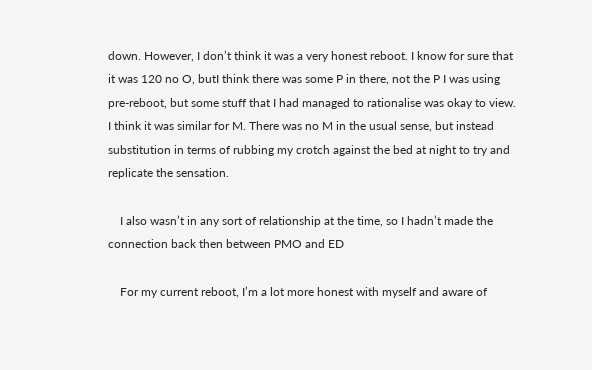down. However, I don’t think it was a very honest reboot. I know for sure that it was 120 no O, butI think there was some P in there, not the P I was using pre-reboot, but some stuff that I had managed to rationalise was okay to view. I think it was similar for M. There was no M in the usual sense, but instead substitution in terms of rubbing my crotch against the bed at night to try and replicate the sensation.

    I also wasn’t in any sort of relationship at the time, so I hadn’t made the connection back then between PMO and ED

    For my current reboot, I’m a lot more honest with myself and aware of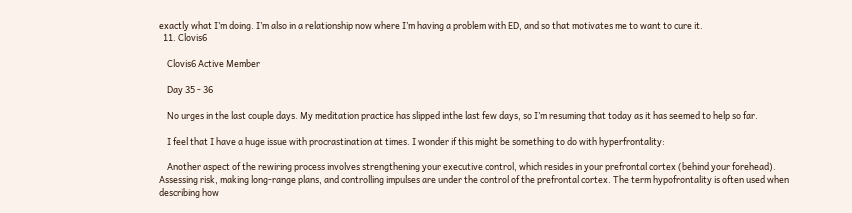exactly what I’m doing. I’m also in a relationship now where I’m having a problem with ED, and so that motivates me to want to cure it.
  11. Clovis6

    Clovis6 Active Member

    Day 35 - 36

    No urges in the last couple days. My meditation practice has slipped inthe last few days, so I’m resuming that today as it has seemed to help so far.

    I feel that I have a huge issue with procrastination at times. I wonder if this might be something to do with hyperfrontality:

    Another aspect of the rewiring process involves strengthening your executive control, which resides in your prefrontal cortex (behind your forehead). Assessing risk, making long-range plans, and controlling impulses are under the control of the prefrontal cortex. The term hypofrontality is often used when describing how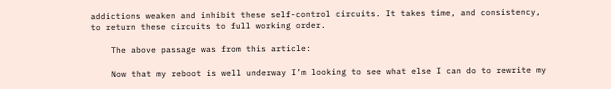addictions weaken and inhibit these self-control circuits. It takes time, and consistency, to return these circuits to full working order.

    The above passage was from this article:

    Now that my reboot is well underway I’m looking to see what else I can do to rewrite my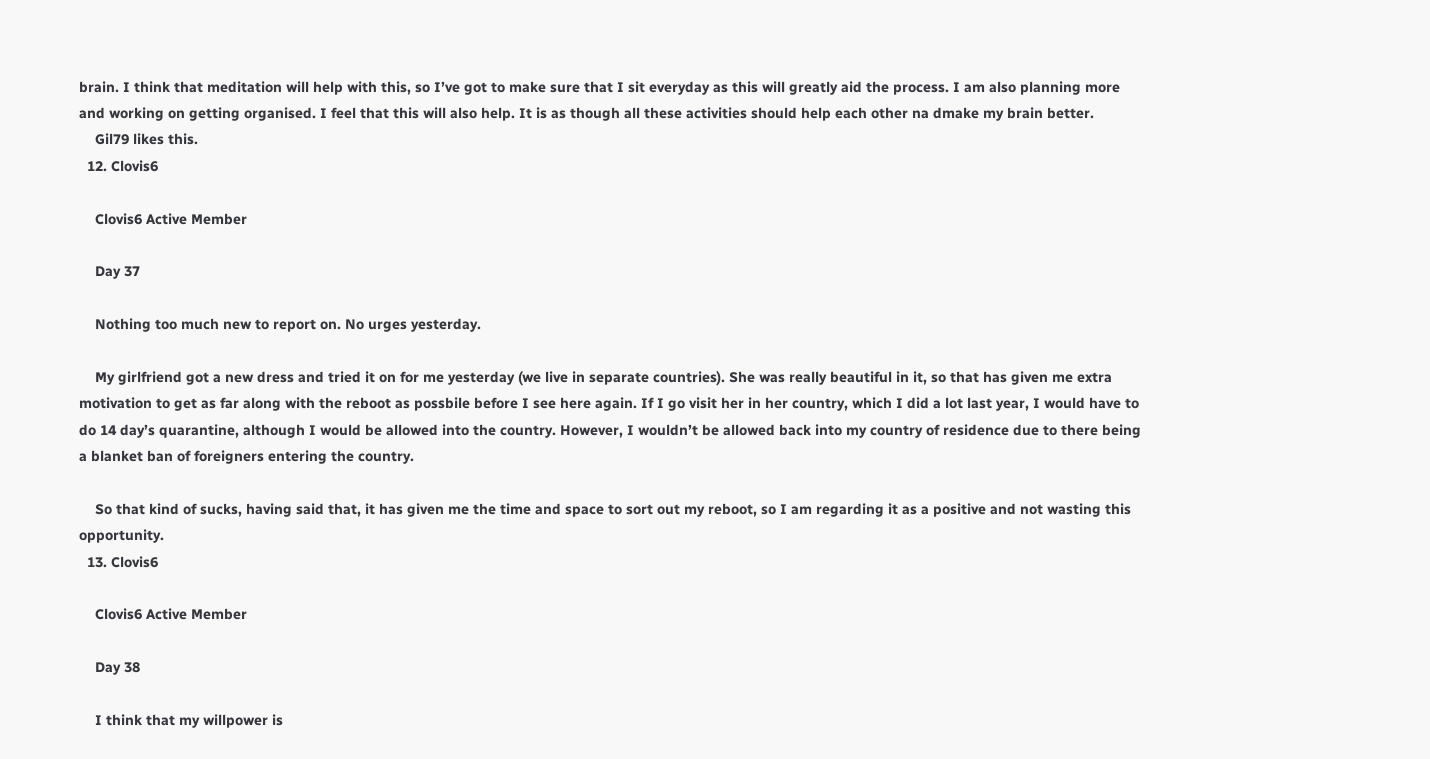brain. I think that meditation will help with this, so I’ve got to make sure that I sit everyday as this will greatly aid the process. I am also planning more and working on getting organised. I feel that this will also help. It is as though all these activities should help each other na dmake my brain better.
    Gil79 likes this.
  12. Clovis6

    Clovis6 Active Member

    Day 37

    Nothing too much new to report on. No urges yesterday.

    My girlfriend got a new dress and tried it on for me yesterday (we live in separate countries). She was really beautiful in it, so that has given me extra motivation to get as far along with the reboot as possbile before I see here again. If I go visit her in her country, which I did a lot last year, I would have to do 14 day’s quarantine, although I would be allowed into the country. However, I wouldn’t be allowed back into my country of residence due to there being a blanket ban of foreigners entering the country.

    So that kind of sucks, having said that, it has given me the time and space to sort out my reboot, so I am regarding it as a positive and not wasting this opportunity.
  13. Clovis6

    Clovis6 Active Member

    Day 38

    I think that my willpower is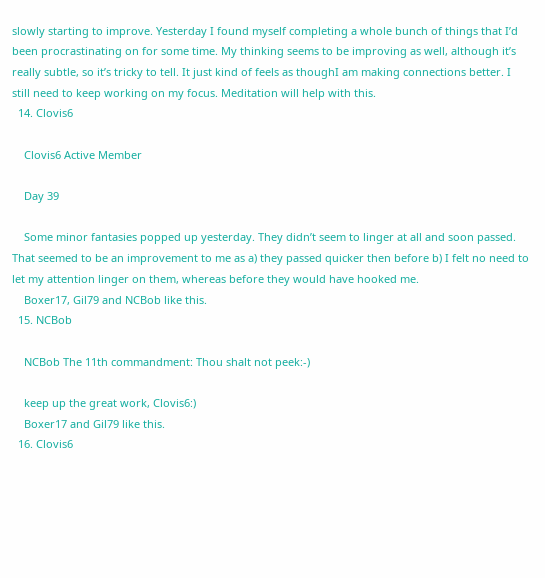slowly starting to improve. Yesterday I found myself completing a whole bunch of things that I’d been procrastinating on for some time. My thinking seems to be improving as well, although it’s really subtle, so it’s tricky to tell. It just kind of feels as thoughI am making connections better. I still need to keep working on my focus. Meditation will help with this.
  14. Clovis6

    Clovis6 Active Member

    Day 39

    Some minor fantasies popped up yesterday. They didn’t seem to linger at all and soon passed. That seemed to be an improvement to me as a) they passed quicker then before b) I felt no need to let my attention linger on them, whereas before they would have hooked me.
    Boxer17, Gil79 and NCBob like this.
  15. NCBob

    NCBob The 11th commandment: Thou shalt not peek:-)

    keep up the great work, Clovis6:)
    Boxer17 and Gil79 like this.
  16. Clovis6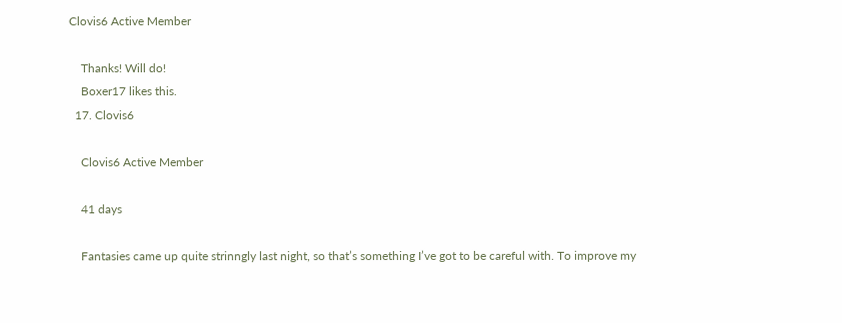Clovis6 Active Member

    Thanks! Will do!
    Boxer17 likes this.
  17. Clovis6

    Clovis6 Active Member

    41 days

    Fantasies came up quite strinngly last night, so that’s something I’ve got to be careful with. To improve my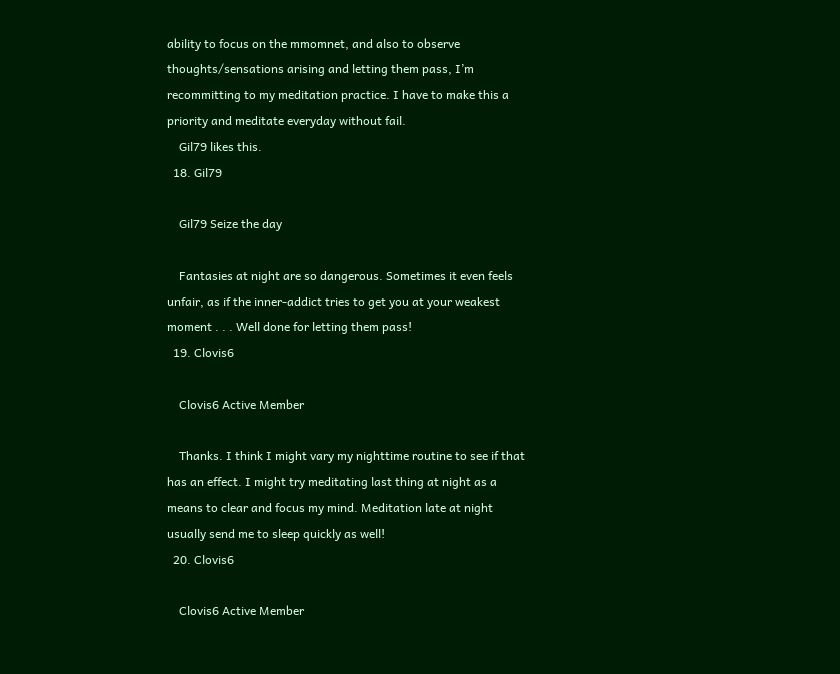ability to focus on the mmomnet, and also to observe thoughts/sensations arising and letting them pass, I’m recommitting to my meditation practice. I have to make this a priority and meditate everyday without fail.
    Gil79 likes this.
  18. Gil79

    Gil79 Seize the day

    Fantasies at night are so dangerous. Sometimes it even feels unfair, as if the inner-addict tries to get you at your weakest moment . . . Well done for letting them pass!
  19. Clovis6

    Clovis6 Active Member

    Thanks. I think I might vary my nighttime routine to see if that has an effect. I might try meditating last thing at night as a means to clear and focus my mind. Meditation late at night usually send me to sleep quickly as well!
  20. Clovis6

    Clovis6 Active Member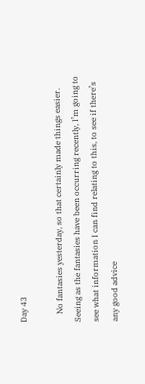Day 43

    No fantasies yesterday, so that certainly made things easier. Seeing as the fantasies have been occurring recently, I’m going to see what information I can find relating to this, to see if there’s any good advice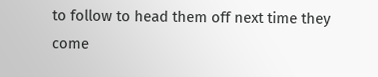to follow to head them off next time they come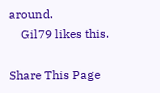around.
    Gil79 likes this.

Share This Page